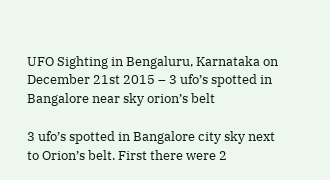UFO Sighting in Bengaluru, Karnataka on December 21st 2015 – 3 ufo’s spotted in Bangalore near sky orion’s belt

3 ufo’s spotted in Bangalore city sky next to Orion’s belt. First there were 2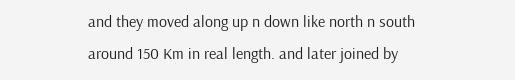and they moved along up n down like north n south around 150 Km in real length. and later joined by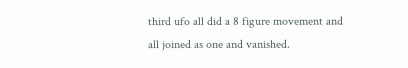third ufo all did a 8 figure movement and all joined as one and vanished.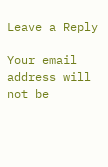Leave a Reply

Your email address will not be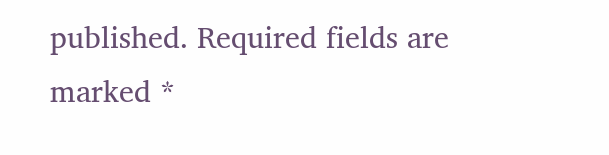published. Required fields are marked *